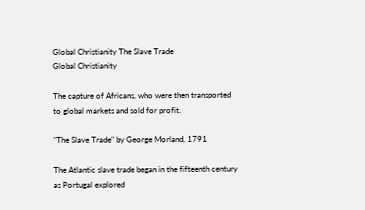Global Christianity The Slave Trade
Global Christianity

The capture of Africans, who were then transported to global markets and sold for profit.

"The Slave Trade" by George Morland, 1791

The Atlantic slave trade began in the fifteenth century as Portugal explored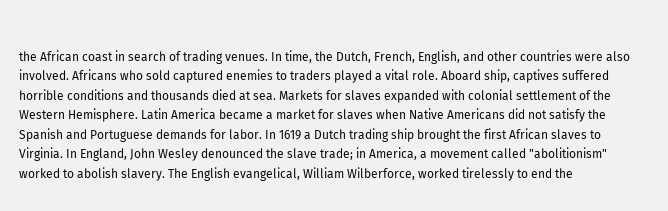the African coast in search of trading venues. In time, the Dutch, French, English, and other countries were also involved. Africans who sold captured enemies to traders played a vital role. Aboard ship, captives suffered horrible conditions and thousands died at sea. Markets for slaves expanded with colonial settlement of the Western Hemisphere. Latin America became a market for slaves when Native Americans did not satisfy the Spanish and Portuguese demands for labor. In 1619 a Dutch trading ship brought the first African slaves to Virginia. In England, John Wesley denounced the slave trade; in America, a movement called "abolitionism" worked to abolish slavery. The English evangelical, William Wilberforce, worked tirelessly to end the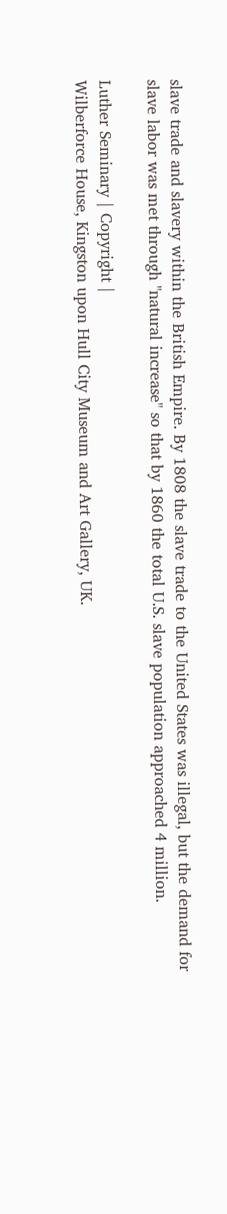slave trade and slavery within the British Empire. By 1808 the slave trade to the United States was illegal, but the demand for slave labor was met through "natural increase" so that by 1860 the total U.S. slave population approached 4 million.

Luther Seminary | Copyright |
Wilberforce House, Kingston upon Hull City Museum and Art Gallery, UK.